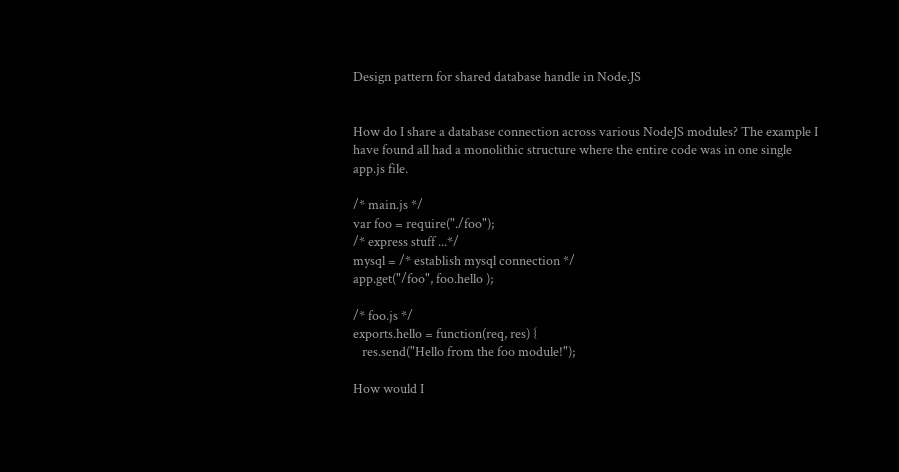Design pattern for shared database handle in Node.JS


How do I share a database connection across various NodeJS modules? The example I have found all had a monolithic structure where the entire code was in one single app.js file.

/* main.js */
var foo = require("./foo");
/* express stuff ...*/
mysql = /* establish mysql connection */
app.get("/foo", foo.hello );

/* foo.js */
exports.hello = function(req, res) {
   res.send("Hello from the foo module!");

How would I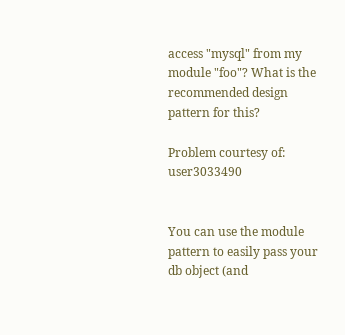access "mysql" from my module "foo"? What is the recommended design pattern for this?

Problem courtesy of: user3033490


You can use the module pattern to easily pass your db object (and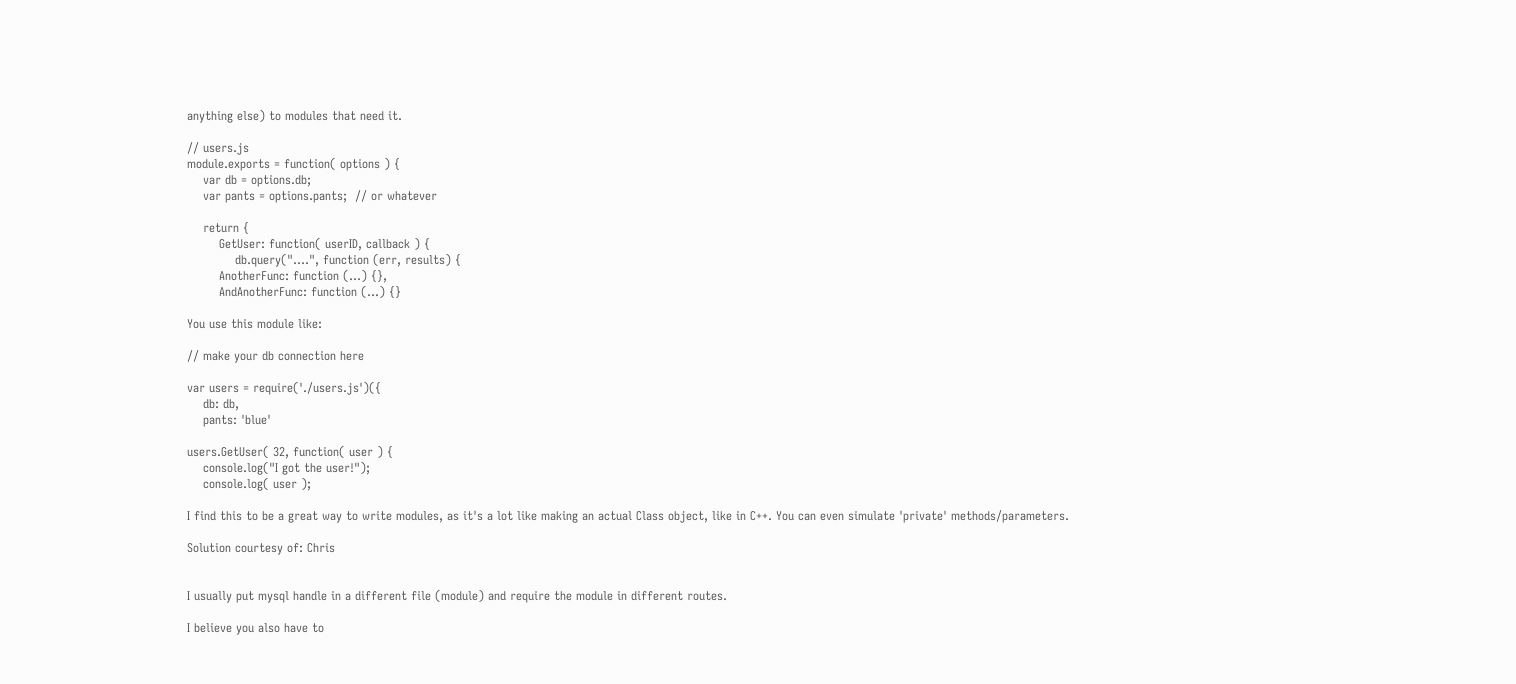anything else) to modules that need it.

// users.js
module.exports = function( options ) {
    var db = options.db;
    var pants = options.pants;  // or whatever

    return {
        GetUser: function( userID, callback ) {
            db.query("....", function (err, results) {
        AnotherFunc: function (...) {},
        AndAnotherFunc: function (...) {}

You use this module like:

// make your db connection here

var users = require('./users.js')({
    db: db,
    pants: 'blue'

users.GetUser( 32, function( user ) {
    console.log("I got the user!");
    console.log( user );

I find this to be a great way to write modules, as it's a lot like making an actual Class object, like in C++. You can even simulate 'private' methods/parameters.

Solution courtesy of: Chris


I usually put mysql handle in a different file (module) and require the module in different routes.

I believe you also have to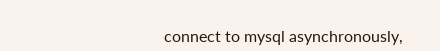connect to mysql asynchronously,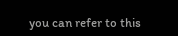you can refer to this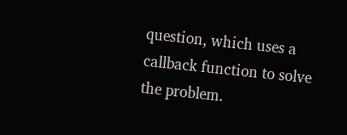question, which uses a callback function to solve the problem.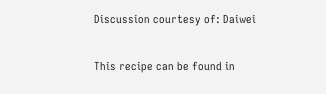Discussion courtesy of: Daiwei

This recipe can be found in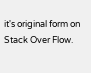it's original form on Stack Over Flow.